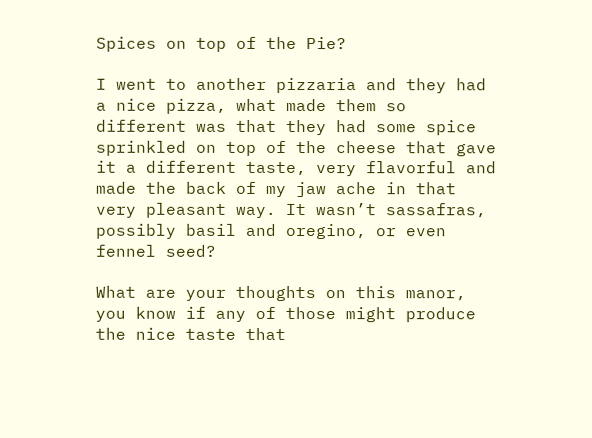Spices on top of the Pie?

I went to another pizzaria and they had a nice pizza, what made them so different was that they had some spice sprinkled on top of the cheese that gave it a different taste, very flavorful and made the back of my jaw ache in that very pleasant way. It wasn’t sassafras, possibly basil and oregino, or even fennel seed?

What are your thoughts on this manor, you know if any of those might produce the nice taste that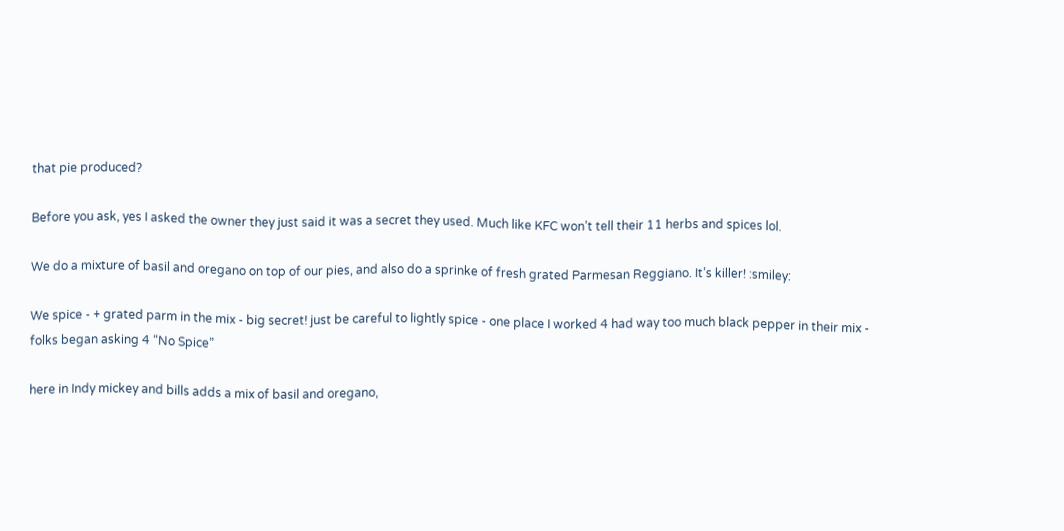that pie produced?

Before you ask, yes I asked the owner they just said it was a secret they used. Much like KFC won’t tell their 11 herbs and spices lol.

We do a mixture of basil and oregano on top of our pies, and also do a sprinke of fresh grated Parmesan Reggiano. It’s killer! :smiley:

We spice - + grated parm in the mix - big secret! just be careful to lightly spice - one place I worked 4 had way too much black pepper in their mix - folks began asking 4 “No Spice”

here in Indy mickey and bills adds a mix of basil and oregano,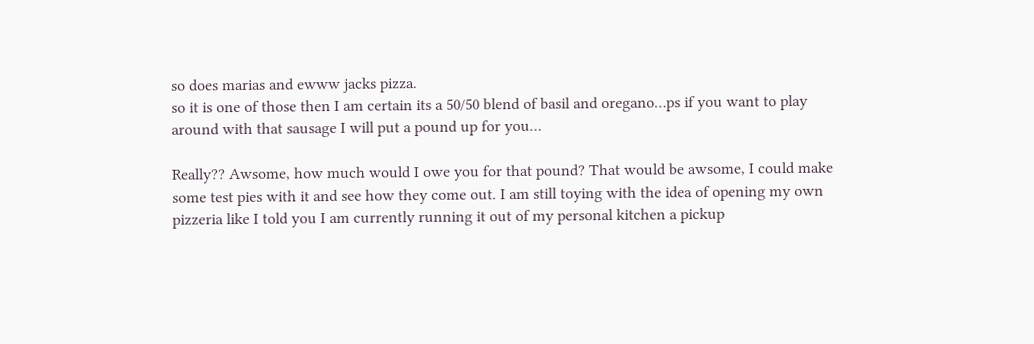so does marias and ewww jacks pizza.
so it is one of those then I am certain its a 50/50 blend of basil and oregano…ps if you want to play around with that sausage I will put a pound up for you…

Really?? Awsome, how much would I owe you for that pound? That would be awsome, I could make some test pies with it and see how they come out. I am still toying with the idea of opening my own pizzeria like I told you I am currently running it out of my personal kitchen a pickup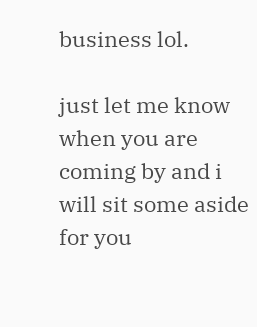business lol.

just let me know when you are coming by and i will sit some aside for you